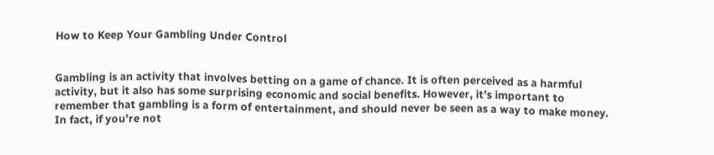How to Keep Your Gambling Under Control


Gambling is an activity that involves betting on a game of chance. It is often perceived as a harmful activity, but it also has some surprising economic and social benefits. However, it’s important to remember that gambling is a form of entertainment, and should never be seen as a way to make money. In fact, if you’re not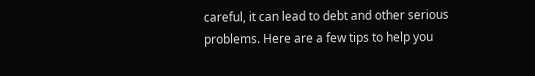careful, it can lead to debt and other serious problems. Here are a few tips to help you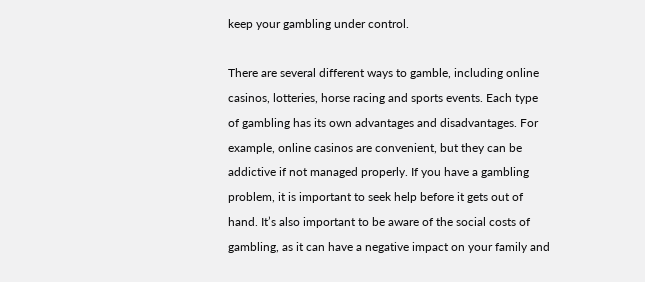keep your gambling under control.

There are several different ways to gamble, including online casinos, lotteries, horse racing and sports events. Each type of gambling has its own advantages and disadvantages. For example, online casinos are convenient, but they can be addictive if not managed properly. If you have a gambling problem, it is important to seek help before it gets out of hand. It’s also important to be aware of the social costs of gambling, as it can have a negative impact on your family and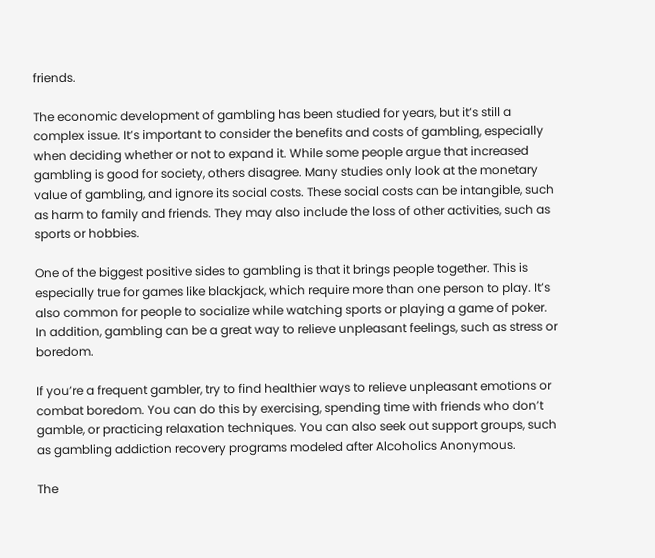friends.

The economic development of gambling has been studied for years, but it’s still a complex issue. It’s important to consider the benefits and costs of gambling, especially when deciding whether or not to expand it. While some people argue that increased gambling is good for society, others disagree. Many studies only look at the monetary value of gambling, and ignore its social costs. These social costs can be intangible, such as harm to family and friends. They may also include the loss of other activities, such as sports or hobbies.

One of the biggest positive sides to gambling is that it brings people together. This is especially true for games like blackjack, which require more than one person to play. It’s also common for people to socialize while watching sports or playing a game of poker. In addition, gambling can be a great way to relieve unpleasant feelings, such as stress or boredom.

If you’re a frequent gambler, try to find healthier ways to relieve unpleasant emotions or combat boredom. You can do this by exercising, spending time with friends who don’t gamble, or practicing relaxation techniques. You can also seek out support groups, such as gambling addiction recovery programs modeled after Alcoholics Anonymous.

The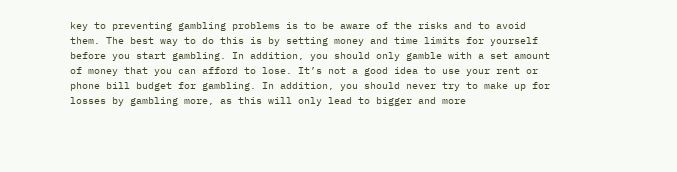key to preventing gambling problems is to be aware of the risks and to avoid them. The best way to do this is by setting money and time limits for yourself before you start gambling. In addition, you should only gamble with a set amount of money that you can afford to lose. It’s not a good idea to use your rent or phone bill budget for gambling. In addition, you should never try to make up for losses by gambling more, as this will only lead to bigger and more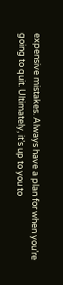expensive mistakes. Always have a plan for when you’re going to quit. Ultimately, it’s up to you to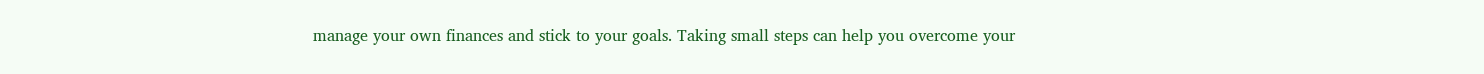manage your own finances and stick to your goals. Taking small steps can help you overcome your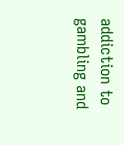addiction to gambling and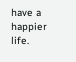have a happier life.